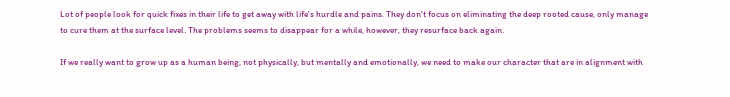Lot of people look for quick fixes in their life to get away with life's hurdle and pains. They don't focus on eliminating the deep rooted cause, only manage to cure them at the surface level. The problems seems to disappear for a while, however, they resurface back again.

If we really want to grow up as a human being, not physically, but mentally and emotionally, we need to make our character that are in alignment with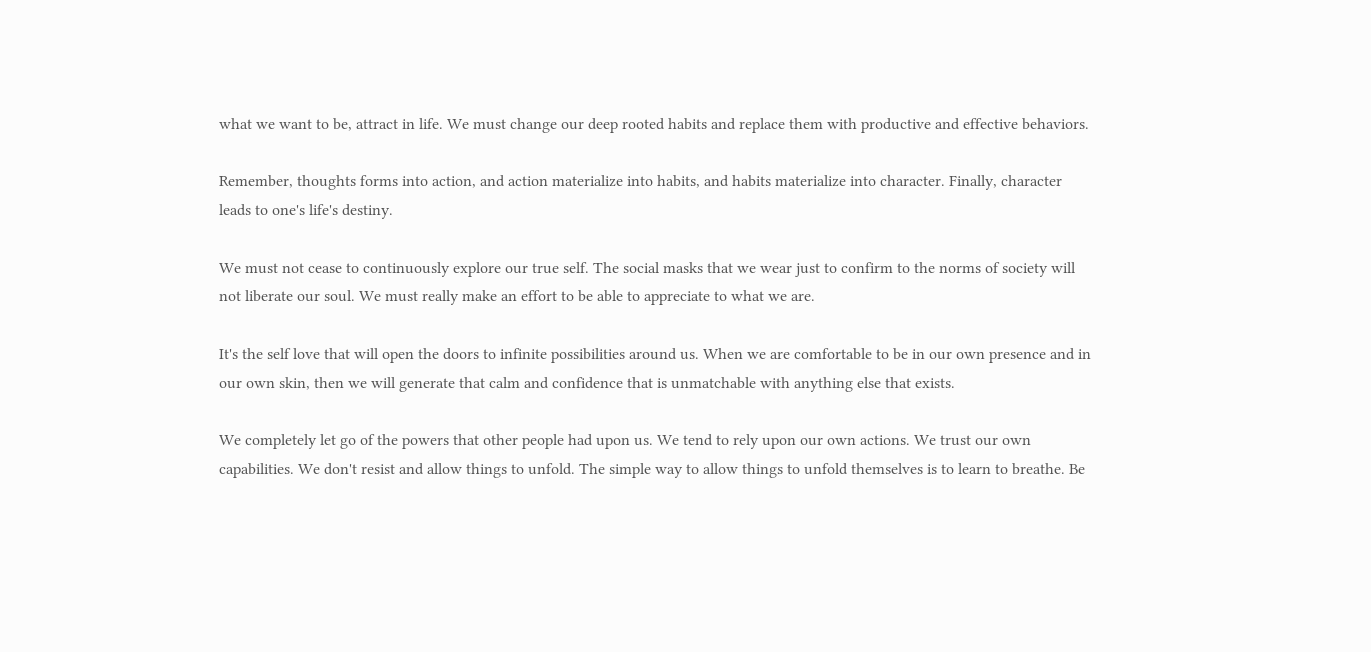what we want to be, attract in life. We must change our deep rooted habits and replace them with productive and effective behaviors.

Remember, thoughts forms into action, and action materialize into habits, and habits materialize into character. Finally, character leads to one's life's destiny.

We must not cease to continuously explore our true self. The social masks that we wear just to confirm to the norms of society will not liberate our soul. We must really make an effort to be able to appreciate to what we are.

It's the self love that will open the doors to infinite possibilities around us. When we are comfortable to be in our own presence and in our own skin, then we will generate that calm and confidence that is unmatchable with anything else that exists.

We completely let go of the powers that other people had upon us. We tend to rely upon our own actions. We trust our own capabilities. We don't resist and allow things to unfold. The simple way to allow things to unfold themselves is to learn to breathe. Be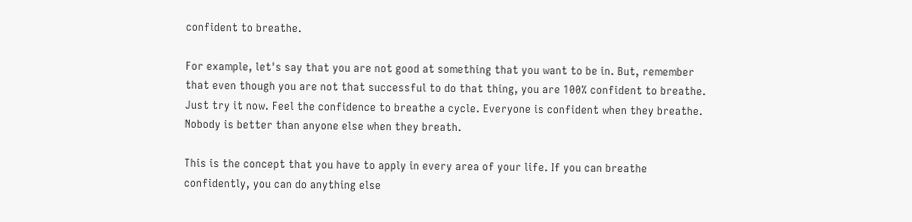confident to breathe.

For example, let's say that you are not good at something that you want to be in. But, remember that even though you are not that successful to do that thing, you are 100% confident to breathe. Just try it now. Feel the confidence to breathe a cycle. Everyone is confident when they breathe. Nobody is better than anyone else when they breath.

This is the concept that you have to apply in every area of your life. If you can breathe confidently, you can do anything else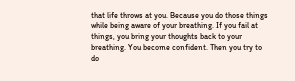that life throws at you. Because you do those things while being aware of your breathing. If you fail at things, you bring your thoughts back to your breathing. You become confident. Then you try to do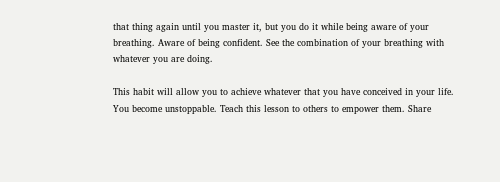that thing again until you master it, but you do it while being aware of your breathing. Aware of being confident. See the combination of your breathing with whatever you are doing.

This habit will allow you to achieve whatever that you have conceived in your life. You become unstoppable. Teach this lesson to others to empower them. Share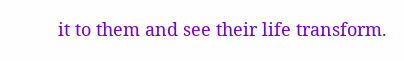it to them and see their life transform.